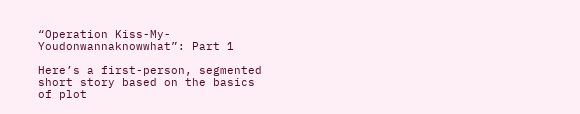“Operation Kiss-My-Youdonwannaknowwhat”: Part 1

Here’s a first-person, segmented short story based on the basics of plot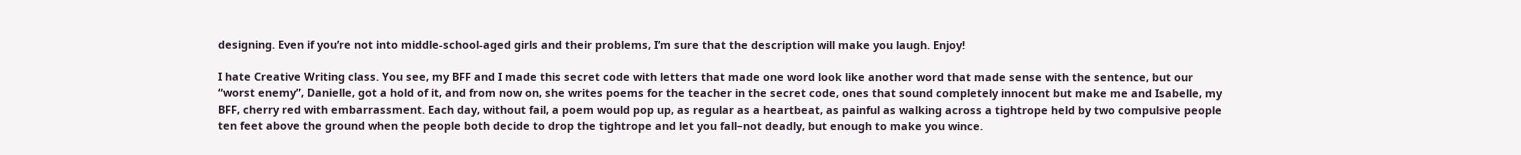designing. Even if you’re not into middle-school-aged girls and their problems, I’m sure that the description will make you laugh. Enjoy!

I hate Creative Writing class. You see, my BFF and I made this secret code with letters that made one word look like another word that made sense with the sentence, but our “worst enemy”, Danielle, got a hold of it, and from now on, she writes poems for the teacher in the secret code, ones that sound completely innocent but make me and Isabelle, my BFF, cherry red with embarrassment. Each day, without fail, a poem would pop up, as regular as a heartbeat, as painful as walking across a tightrope held by two compulsive people ten feet above the ground when the people both decide to drop the tightrope and let you fall–not deadly, but enough to make you wince.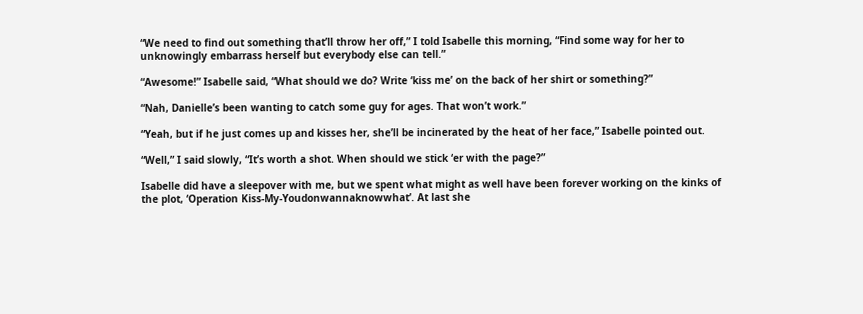“We need to find out something that’ll throw her off,” I told Isabelle this morning, “Find some way for her to unknowingly embarrass herself but everybody else can tell.”

“Awesome!” Isabelle said, “What should we do? Write ‘kiss me’ on the back of her shirt or something?”

“Nah, Danielle’s been wanting to catch some guy for ages. That won’t work.”

“Yeah, but if he just comes up and kisses her, she’ll be incinerated by the heat of her face,” Isabelle pointed out.

“Well,” I said slowly, “It’s worth a shot. When should we stick ‘er with the page?”

Isabelle did have a sleepover with me, but we spent what might as well have been forever working on the kinks of the plot, ‘Operation Kiss-My-Youdonwannaknowwhat’. At last she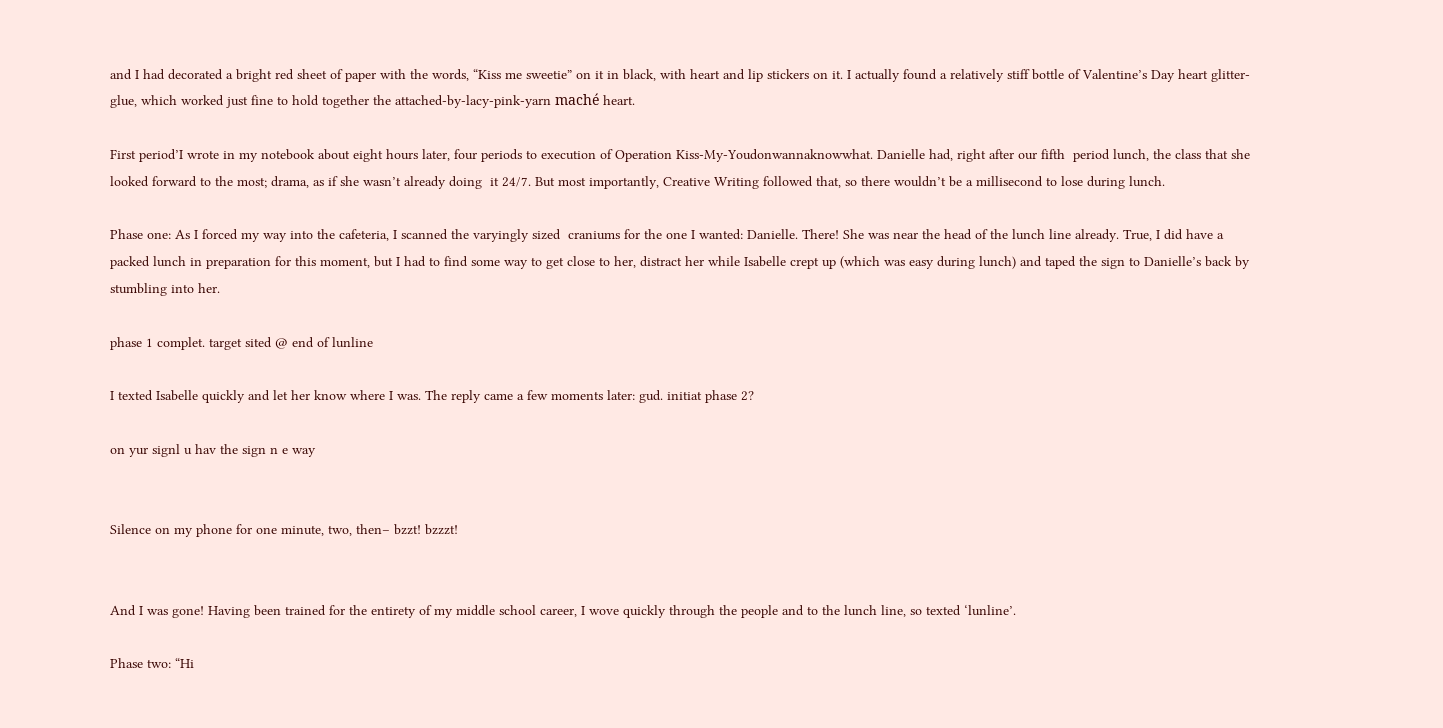and I had decorated a bright red sheet of paper with the words, “Kiss me sweetie” on it in black, with heart and lip stickers on it. I actually found a relatively stiff bottle of Valentine’s Day heart glitter-glue, which worked just fine to hold together the attached-by-lacy-pink-yarn maché heart.

First period’I wrote in my notebook about eight hours later, four periods to execution of Operation Kiss-My-Youdonwannaknowwhat. Danielle had, right after our fifth  period lunch, the class that she looked forward to the most; drama, as if she wasn’t already doing  it 24/7. But most importantly, Creative Writing followed that, so there wouldn’t be a millisecond to lose during lunch.

Phase one: As I forced my way into the cafeteria, I scanned the varyingly sized  craniums for the one I wanted: Danielle. There! She was near the head of the lunch line already. True, I did have a packed lunch in preparation for this moment, but I had to find some way to get close to her, distract her while Isabelle crept up (which was easy during lunch) and taped the sign to Danielle’s back by stumbling into her.

phase 1 complet. target sited @ end of lunline

I texted Isabelle quickly and let her know where I was. The reply came a few moments later: gud. initiat phase 2?

on yur signl u hav the sign n e way


Silence on my phone for one minute, two, then– bzzt! bzzzt!


And I was gone! Having been trained for the entirety of my middle school career, I wove quickly through the people and to the lunch line, so texted ‘lunline’.

Phase two: “Hi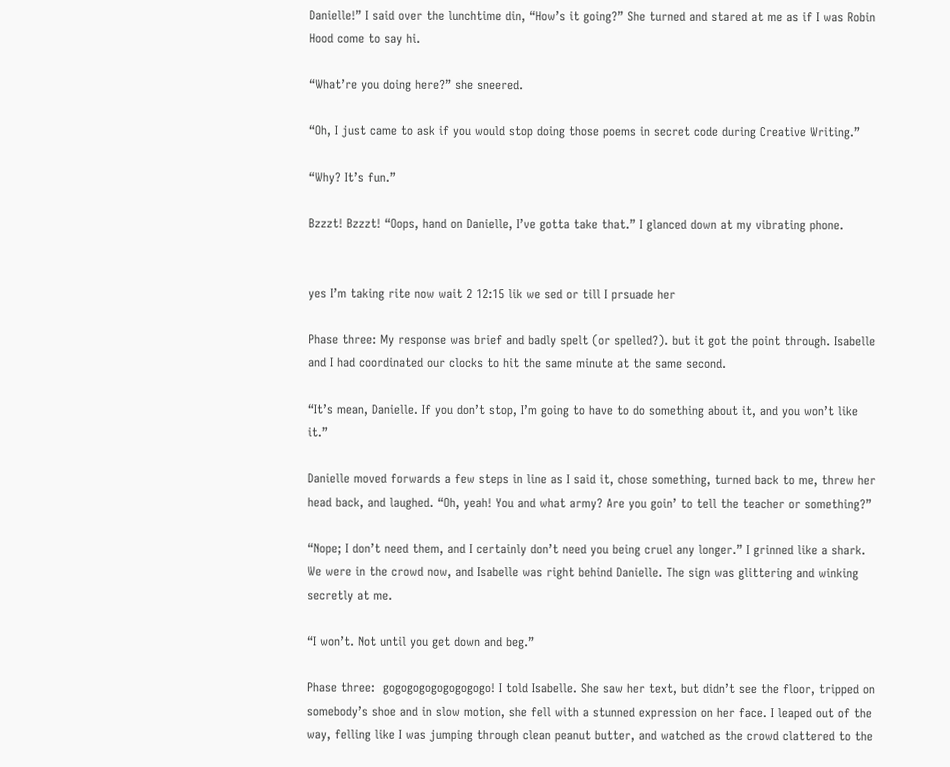Danielle!” I said over the lunchtime din, “How’s it going?” She turned and stared at me as if I was Robin Hood come to say hi.

“What’re you doing here?” she sneered.

“Oh, I just came to ask if you would stop doing those poems in secret code during Creative Writing.”

“Why? It’s fun.”

Bzzzt! Bzzzt! “Oops, hand on Danielle, I’ve gotta take that.” I glanced down at my vibrating phone.


yes I’m taking rite now wait 2 12:15 lik we sed or till I prsuade her

Phase three: My response was brief and badly spelt (or spelled?). but it got the point through. Isabelle and I had coordinated our clocks to hit the same minute at the same second.

“It’s mean, Danielle. If you don’t stop, I’m going to have to do something about it, and you won’t like it.”

Danielle moved forwards a few steps in line as I said it, chose something, turned back to me, threw her head back, and laughed. “Oh, yeah! You and what army? Are you goin’ to tell the teacher or something?”

“Nope; I don’t need them, and I certainly don’t need you being cruel any longer.” I grinned like a shark. We were in the crowd now, and Isabelle was right behind Danielle. The sign was glittering and winking secretly at me.

“I won’t. Not until you get down and beg.”

Phase three:  gogogogogogogogogo! I told Isabelle. She saw her text, but didn’t see the floor, tripped on somebody’s shoe and in slow motion, she fell with a stunned expression on her face. I leaped out of the way, felling like I was jumping through clean peanut butter, and watched as the crowd clattered to the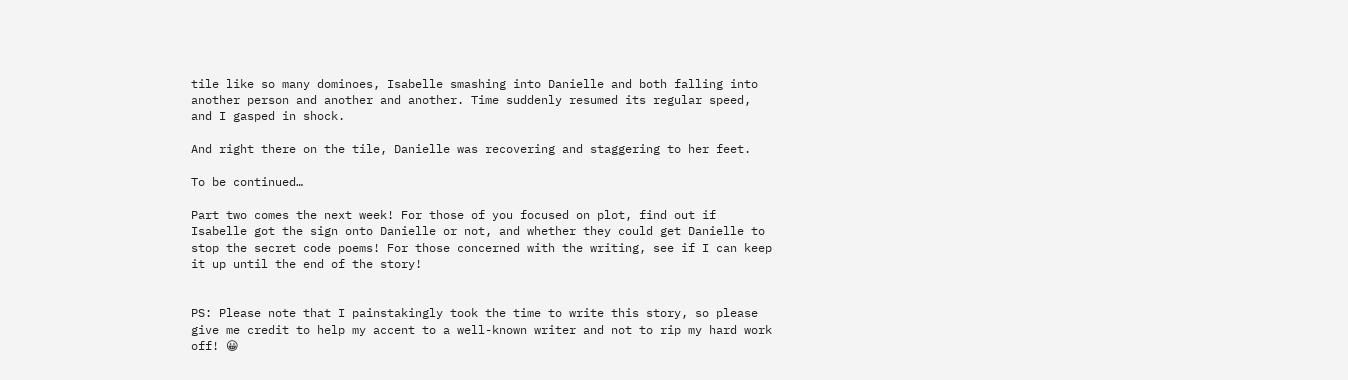tile like so many dominoes, Isabelle smashing into Danielle and both falling into another person and another and another. Time suddenly resumed its regular speed, and I gasped in shock.

And right there on the tile, Danielle was recovering and staggering to her feet.

To be continued…

Part two comes the next week! For those of you focused on plot, find out if Isabelle got the sign onto Danielle or not, and whether they could get Danielle to stop the secret code poems! For those concerned with the writing, see if I can keep it up until the end of the story!


PS: Please note that I painstakingly took the time to write this story, so please give me credit to help my accent to a well-known writer and not to rip my hard work off! 😀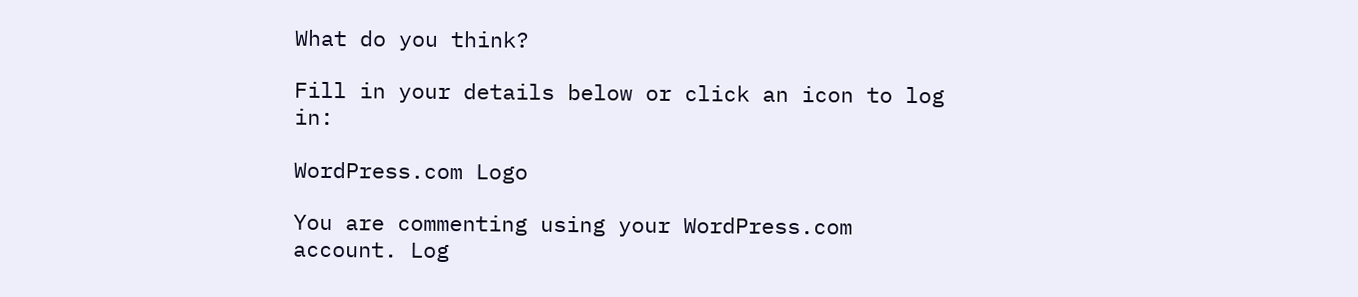What do you think?

Fill in your details below or click an icon to log in:

WordPress.com Logo

You are commenting using your WordPress.com account. Log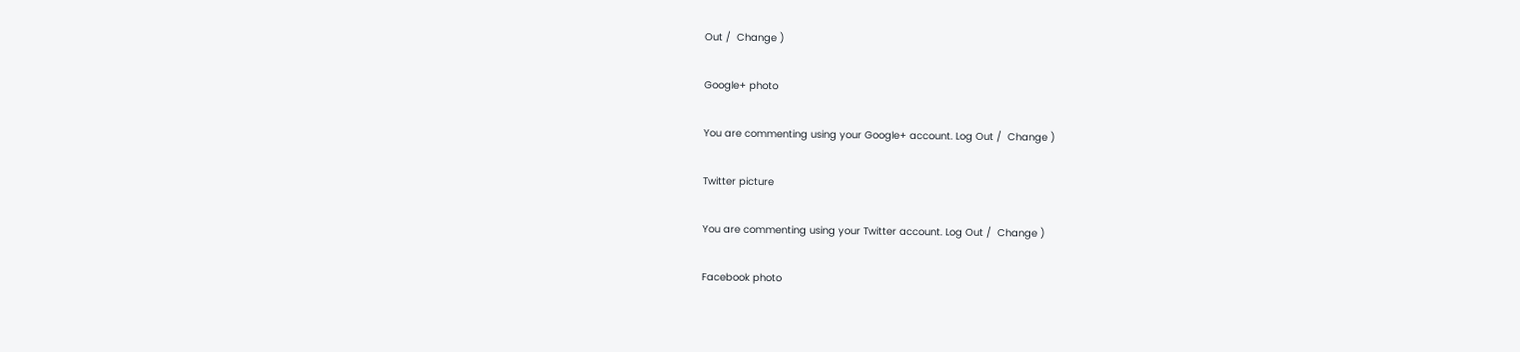Out /  Change )

Google+ photo

You are commenting using your Google+ account. Log Out /  Change )

Twitter picture

You are commenting using your Twitter account. Log Out /  Change )

Facebook photo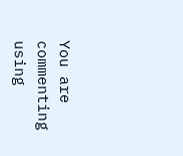You are commenting using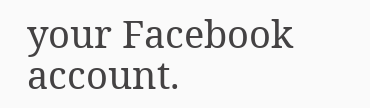your Facebook account.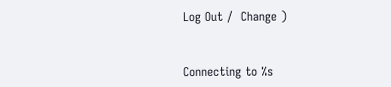Log Out /  Change )


Connecting to %s